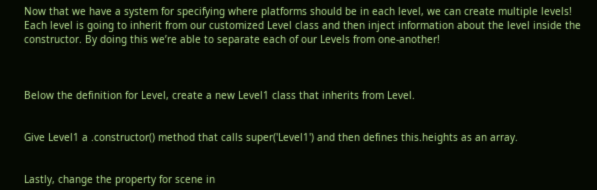Now that we have a system for specifying where platforms should be in each level, we can create multiple levels! Each level is going to inherit from our customized Level class and then inject information about the level inside the constructor. By doing this we’re able to separate each of our Levels from one-another!



Below the definition for Level, create a new Level1 class that inherits from Level.


Give Level1 a .constructor() method that calls super('Level1') and then defines this.heights as an array.


Lastly, change the property for scene in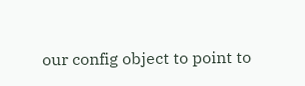our config object to point to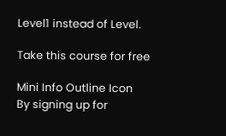Level1 instead of Level.

Take this course for free

Mini Info Outline Icon
By signing up for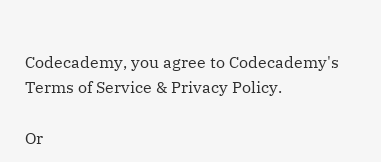Codecademy, you agree to Codecademy's Terms of Service & Privacy Policy.

Or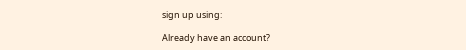sign up using:

Already have an account?